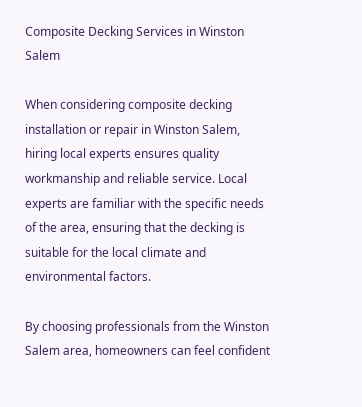Composite Decking Services in Winston Salem

When considering composite decking installation or repair in Winston Salem, hiring local experts ensures quality workmanship and reliable service. Local experts are familiar with the specific needs of the area, ensuring that the decking is suitable for the local climate and environmental factors.

By choosing professionals from the Winston Salem area, homeowners can feel confident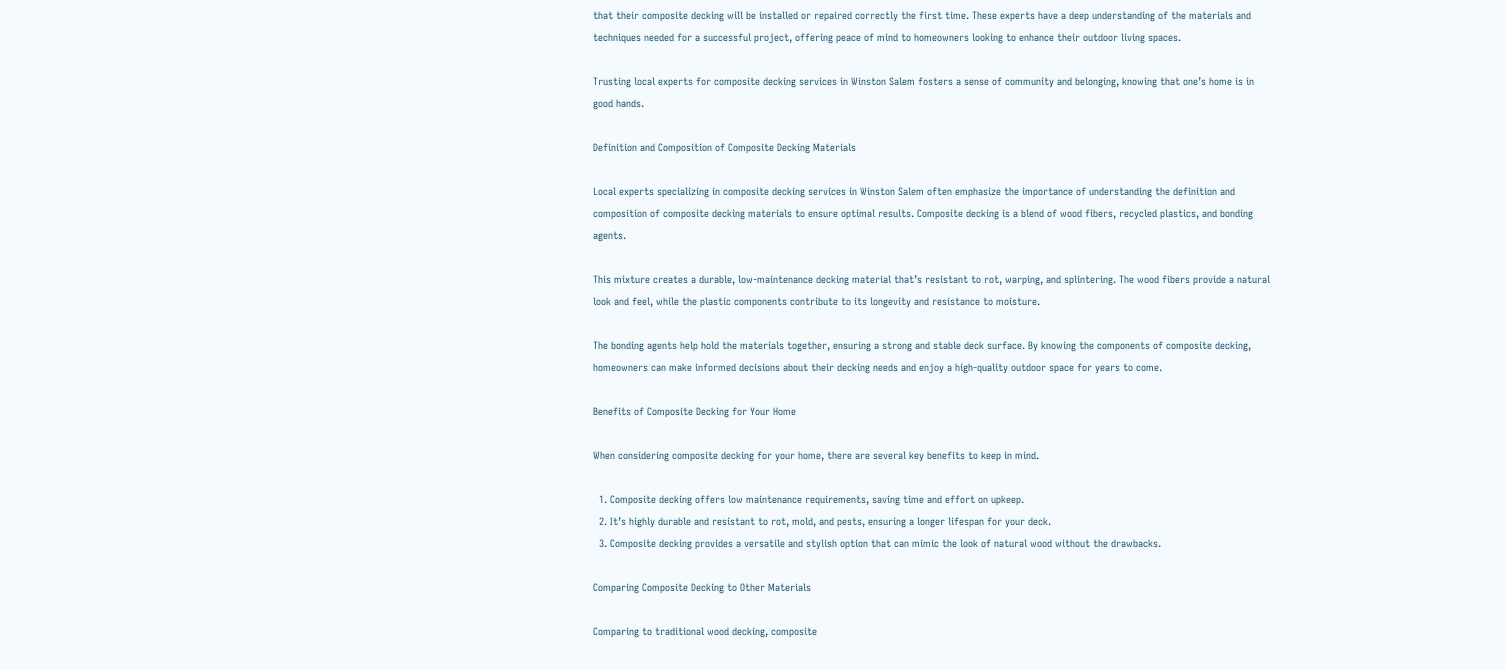that their composite decking will be installed or repaired correctly the first time. These experts have a deep understanding of the materials and techniques needed for a successful project, offering peace of mind to homeowners looking to enhance their outdoor living spaces.

Trusting local experts for composite decking services in Winston Salem fosters a sense of community and belonging, knowing that one’s home is in good hands.

Definition and Composition of Composite Decking Materials

Local experts specializing in composite decking services in Winston Salem often emphasize the importance of understanding the definition and composition of composite decking materials to ensure optimal results. Composite decking is a blend of wood fibers, recycled plastics, and bonding agents.

This mixture creates a durable, low-maintenance decking material that’s resistant to rot, warping, and splintering. The wood fibers provide a natural look and feel, while the plastic components contribute to its longevity and resistance to moisture.

The bonding agents help hold the materials together, ensuring a strong and stable deck surface. By knowing the components of composite decking, homeowners can make informed decisions about their decking needs and enjoy a high-quality outdoor space for years to come.

Benefits of Composite Decking for Your Home

When considering composite decking for your home, there are several key benefits to keep in mind.

  1. Composite decking offers low maintenance requirements, saving time and effort on upkeep.
  2. It’s highly durable and resistant to rot, mold, and pests, ensuring a longer lifespan for your deck.
  3. Composite decking provides a versatile and stylish option that can mimic the look of natural wood without the drawbacks.

Comparing Composite Decking to Other Materials

Comparing to traditional wood decking, composite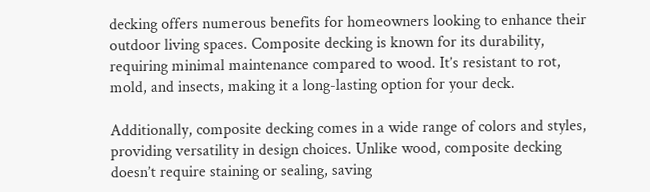decking offers numerous benefits for homeowners looking to enhance their outdoor living spaces. Composite decking is known for its durability, requiring minimal maintenance compared to wood. It’s resistant to rot, mold, and insects, making it a long-lasting option for your deck.

Additionally, composite decking comes in a wide range of colors and styles, providing versatility in design choices. Unlike wood, composite decking doesn’t require staining or sealing, saving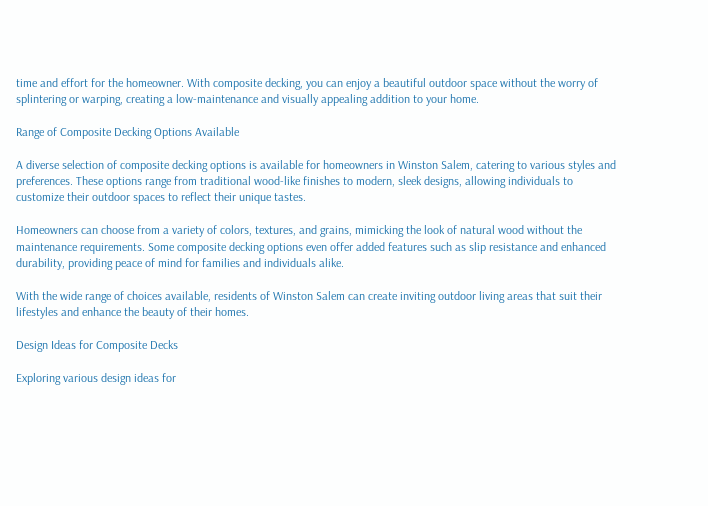time and effort for the homeowner. With composite decking, you can enjoy a beautiful outdoor space without the worry of splintering or warping, creating a low-maintenance and visually appealing addition to your home.

Range of Composite Decking Options Available

A diverse selection of composite decking options is available for homeowners in Winston Salem, catering to various styles and preferences. These options range from traditional wood-like finishes to modern, sleek designs, allowing individuals to customize their outdoor spaces to reflect their unique tastes.

Homeowners can choose from a variety of colors, textures, and grains, mimicking the look of natural wood without the maintenance requirements. Some composite decking options even offer added features such as slip resistance and enhanced durability, providing peace of mind for families and individuals alike.

With the wide range of choices available, residents of Winston Salem can create inviting outdoor living areas that suit their lifestyles and enhance the beauty of their homes.

Design Ideas for Composite Decks

Exploring various design ideas for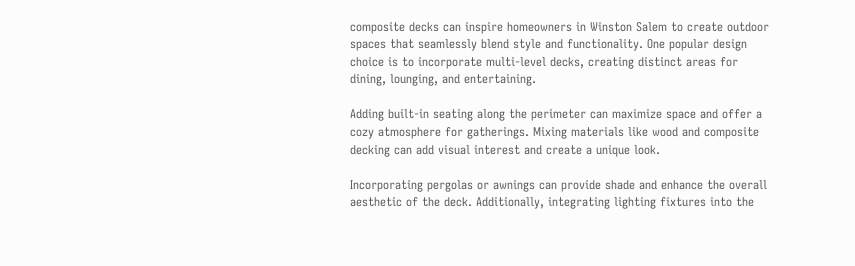composite decks can inspire homeowners in Winston Salem to create outdoor spaces that seamlessly blend style and functionality. One popular design choice is to incorporate multi-level decks, creating distinct areas for dining, lounging, and entertaining.

Adding built-in seating along the perimeter can maximize space and offer a cozy atmosphere for gatherings. Mixing materials like wood and composite decking can add visual interest and create a unique look.

Incorporating pergolas or awnings can provide shade and enhance the overall aesthetic of the deck. Additionally, integrating lighting fixtures into the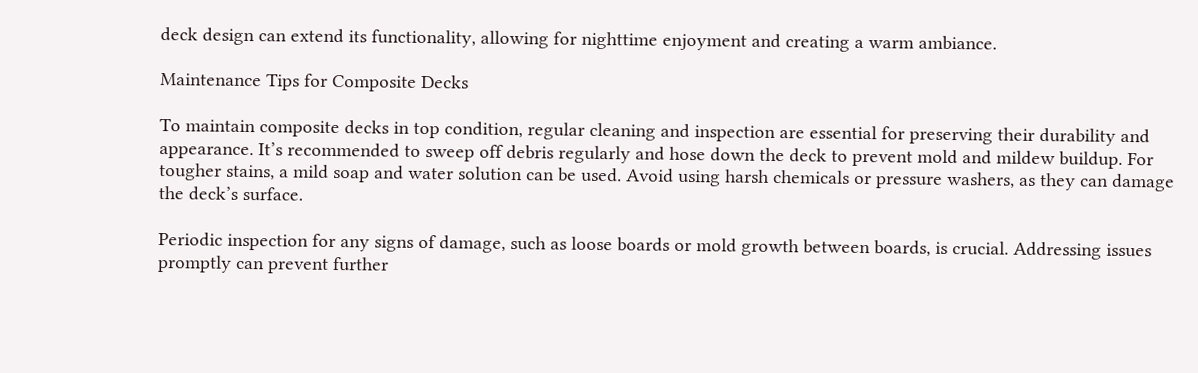deck design can extend its functionality, allowing for nighttime enjoyment and creating a warm ambiance.

Maintenance Tips for Composite Decks

To maintain composite decks in top condition, regular cleaning and inspection are essential for preserving their durability and appearance. It’s recommended to sweep off debris regularly and hose down the deck to prevent mold and mildew buildup. For tougher stains, a mild soap and water solution can be used. Avoid using harsh chemicals or pressure washers, as they can damage the deck’s surface.

Periodic inspection for any signs of damage, such as loose boards or mold growth between boards, is crucial. Addressing issues promptly can prevent further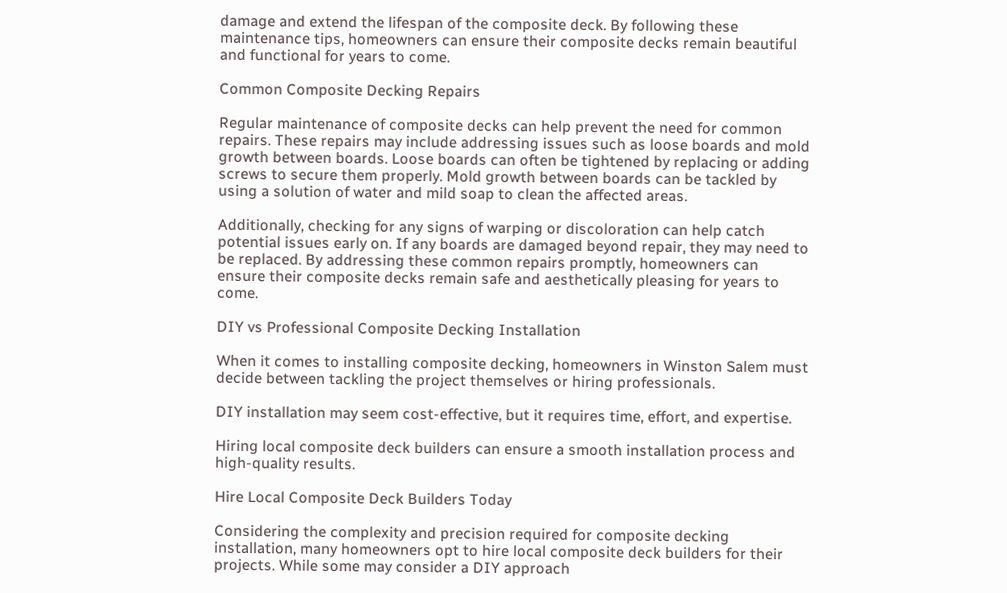damage and extend the lifespan of the composite deck. By following these maintenance tips, homeowners can ensure their composite decks remain beautiful and functional for years to come.

Common Composite Decking Repairs

Regular maintenance of composite decks can help prevent the need for common repairs. These repairs may include addressing issues such as loose boards and mold growth between boards. Loose boards can often be tightened by replacing or adding screws to secure them properly. Mold growth between boards can be tackled by using a solution of water and mild soap to clean the affected areas.

Additionally, checking for any signs of warping or discoloration can help catch potential issues early on. If any boards are damaged beyond repair, they may need to be replaced. By addressing these common repairs promptly, homeowners can ensure their composite decks remain safe and aesthetically pleasing for years to come.

DIY vs Professional Composite Decking Installation

When it comes to installing composite decking, homeowners in Winston Salem must decide between tackling the project themselves or hiring professionals.

DIY installation may seem cost-effective, but it requires time, effort, and expertise.

Hiring local composite deck builders can ensure a smooth installation process and high-quality results.

Hire Local Composite Deck Builders Today

Considering the complexity and precision required for composite decking installation, many homeowners opt to hire local composite deck builders for their projects. While some may consider a DIY approach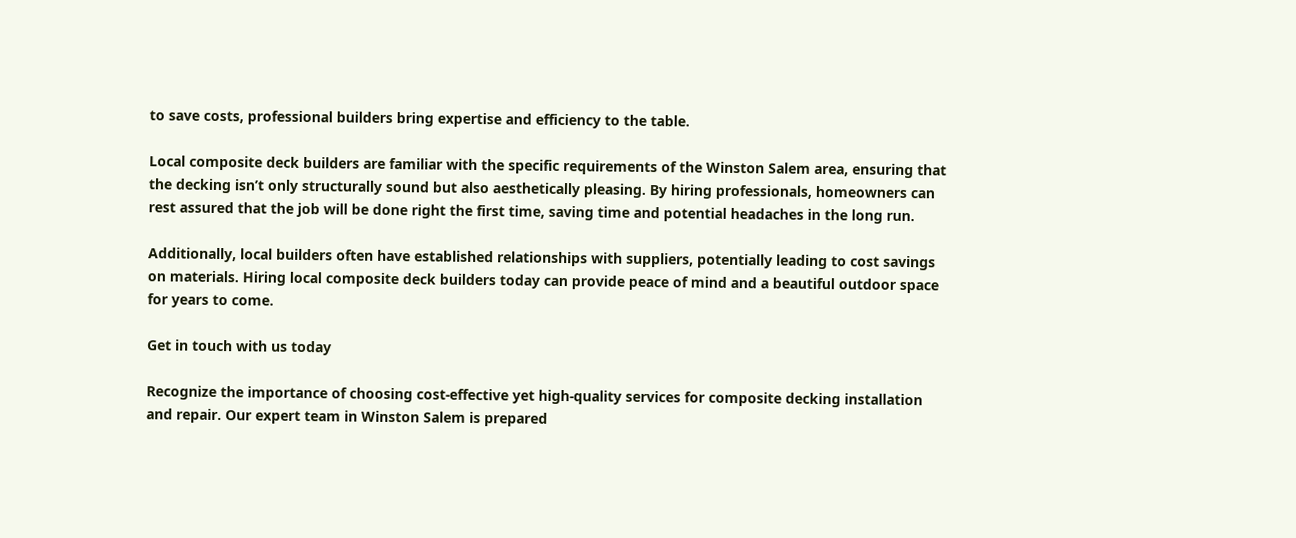to save costs, professional builders bring expertise and efficiency to the table.

Local composite deck builders are familiar with the specific requirements of the Winston Salem area, ensuring that the decking isn’t only structurally sound but also aesthetically pleasing. By hiring professionals, homeowners can rest assured that the job will be done right the first time, saving time and potential headaches in the long run.

Additionally, local builders often have established relationships with suppliers, potentially leading to cost savings on materials. Hiring local composite deck builders today can provide peace of mind and a beautiful outdoor space for years to come.

Get in touch with us today

Recognize the importance of choosing cost-effective yet high-quality services for composite decking installation and repair. Our expert team in Winston Salem is prepared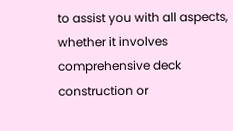to assist you with all aspects, whether it involves comprehensive deck construction or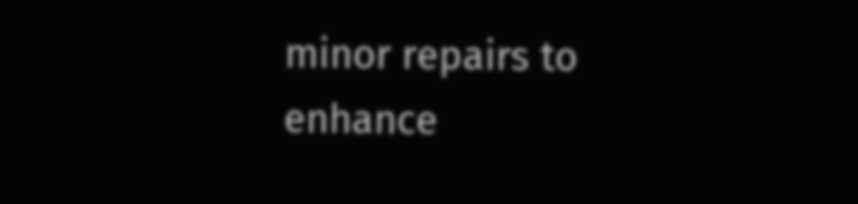minor repairs to enhance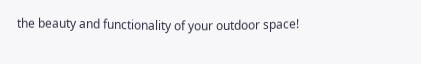the beauty and functionality of your outdoor space!